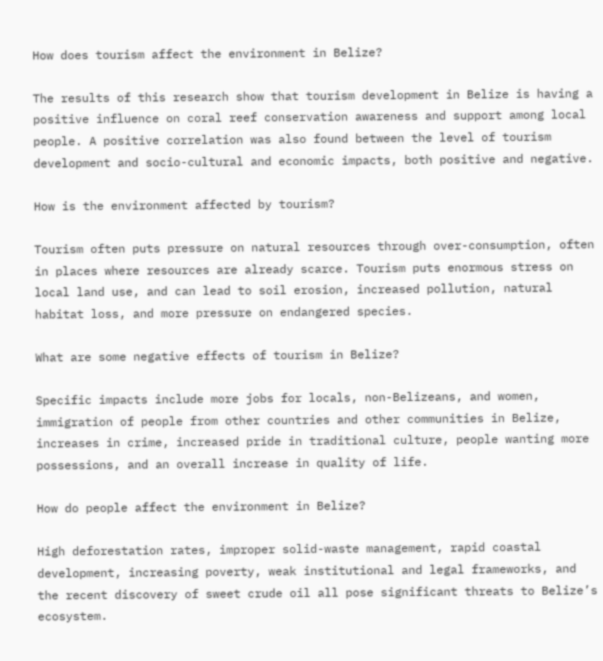How does tourism affect the environment in Belize?

The results of this research show that tourism development in Belize is having a positive influence on coral reef conservation awareness and support among local people. A positive correlation was also found between the level of tourism development and socio-cultural and economic impacts, both positive and negative.

How is the environment affected by tourism?

Tourism often puts pressure on natural resources through over-consumption, often in places where resources are already scarce. Tourism puts enormous stress on local land use, and can lead to soil erosion, increased pollution, natural habitat loss, and more pressure on endangered species.

What are some negative effects of tourism in Belize?

Specific impacts include more jobs for locals, non-Belizeans, and women, immigration of people from other countries and other communities in Belize, increases in crime, increased pride in traditional culture, people wanting more possessions, and an overall increase in quality of life.

How do people affect the environment in Belize?

High deforestation rates, improper solid-waste management, rapid coastal development, increasing poverty, weak institutional and legal frameworks, and the recent discovery of sweet crude oil all pose significant threats to Belize’s ecosystem.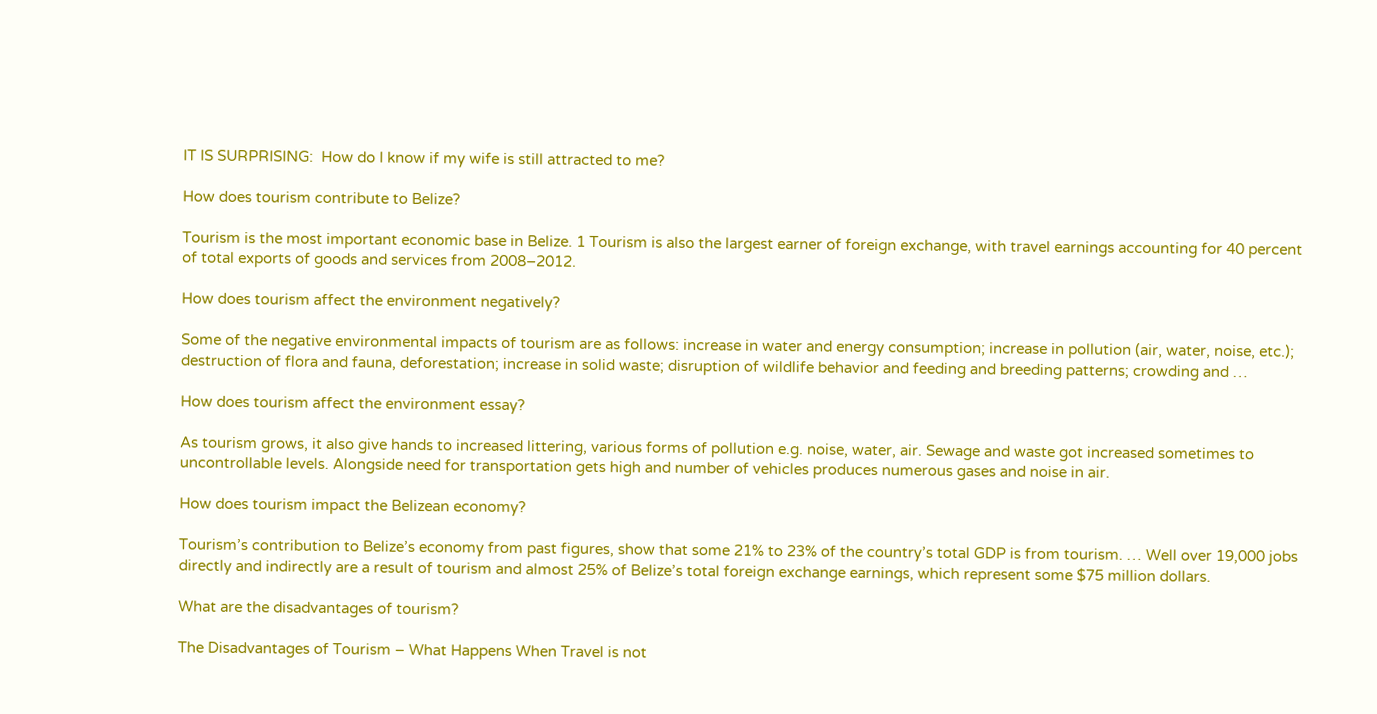IT IS SURPRISING:  How do I know if my wife is still attracted to me?

How does tourism contribute to Belize?

Tourism is the most important economic base in Belize. 1 Tourism is also the largest earner of foreign exchange, with travel earnings accounting for 40 percent of total exports of goods and services from 2008–2012.

How does tourism affect the environment negatively?

Some of the negative environmental impacts of tourism are as follows: increase in water and energy consumption; increase in pollution (air, water, noise, etc.); destruction of flora and fauna, deforestation; increase in solid waste; disruption of wildlife behavior and feeding and breeding patterns; crowding and …

How does tourism affect the environment essay?

As tourism grows, it also give hands to increased littering, various forms of pollution e.g. noise, water, air. Sewage and waste got increased sometimes to uncontrollable levels. Alongside need for transportation gets high and number of vehicles produces numerous gases and noise in air.

How does tourism impact the Belizean economy?

Tourism’s contribution to Belize’s economy from past figures, show that some 21% to 23% of the country’s total GDP is from tourism. … Well over 19,000 jobs directly and indirectly are a result of tourism and almost 25% of Belize’s total foreign exchange earnings, which represent some $75 million dollars.

What are the disadvantages of tourism?

The Disadvantages of Tourism – What Happens When Travel is not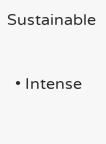Sustainable

  • Intense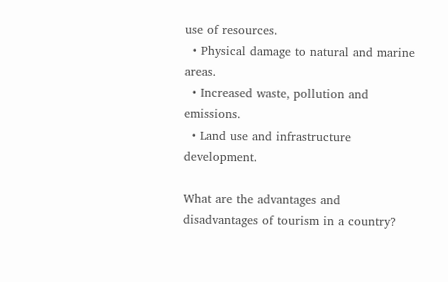use of resources.
  • Physical damage to natural and marine areas.
  • Increased waste, pollution and emissions.
  • Land use and infrastructure development.

What are the advantages and disadvantages of tourism in a country?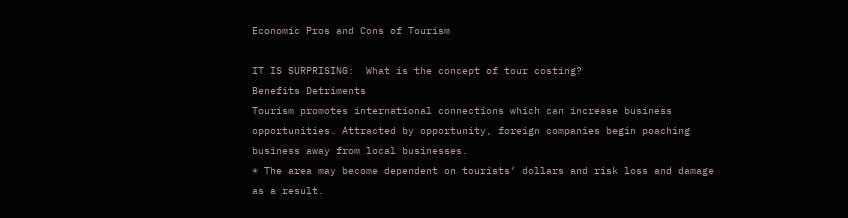Economic Pros and Cons of Tourism

IT IS SURPRISING:  What is the concept of tour costing?
Benefits Detriments
Tourism promotes international connections which can increase business opportunities. Attracted by opportunity, foreign companies begin poaching business away from local businesses.
* The area may become dependent on tourists’ dollars and risk loss and damage as a result.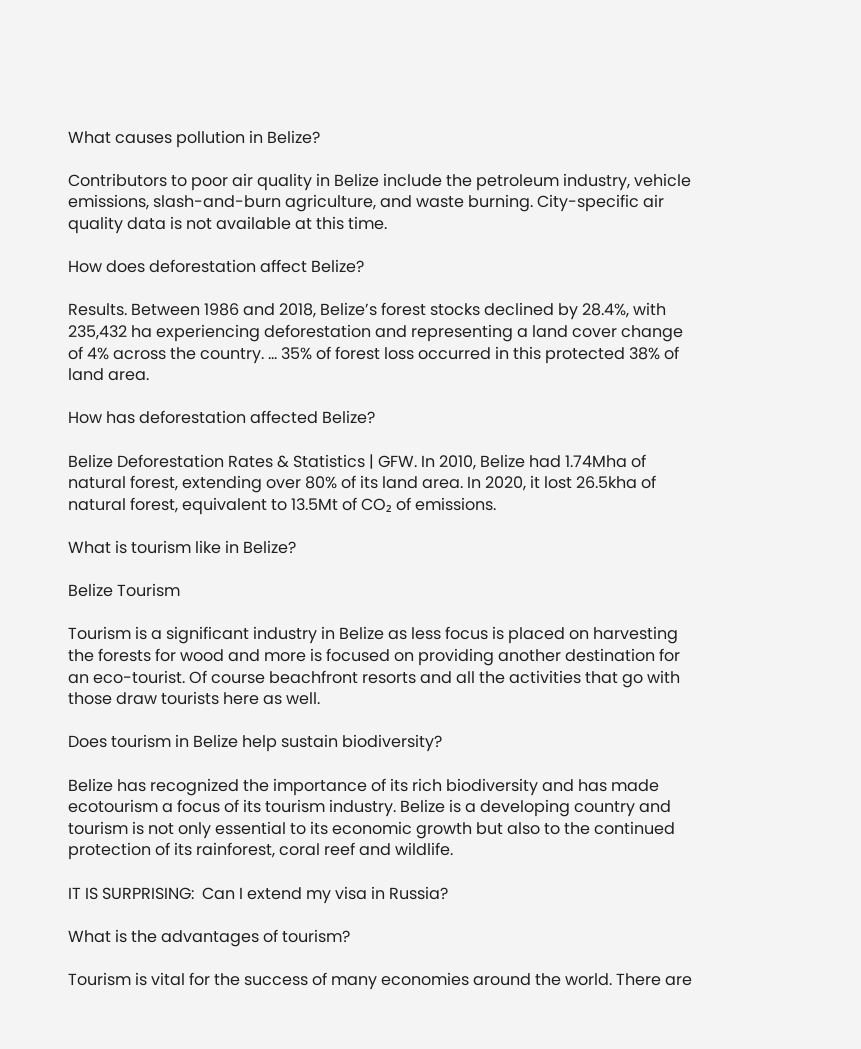What causes pollution in Belize?

Contributors to poor air quality in Belize include the petroleum industry, vehicle emissions, slash-and-burn agriculture, and waste burning. City-specific air quality data is not available at this time.

How does deforestation affect Belize?

Results. Between 1986 and 2018, Belize’s forest stocks declined by 28.4%, with 235,432 ha experiencing deforestation and representing a land cover change of 4% across the country. … 35% of forest loss occurred in this protected 38% of land area.

How has deforestation affected Belize?

Belize Deforestation Rates & Statistics | GFW. In 2010, Belize had 1.74Mha of natural forest, extending over 80% of its land area. In 2020, it lost 26.5kha of natural forest, equivalent to 13.5Mt of CO₂ of emissions.

What is tourism like in Belize?

Belize Tourism

Tourism is a significant industry in Belize as less focus is placed on harvesting the forests for wood and more is focused on providing another destination for an eco-tourist. Of course beachfront resorts and all the activities that go with those draw tourists here as well.

Does tourism in Belize help sustain biodiversity?

Belize has recognized the importance of its rich biodiversity and has made ecotourism a focus of its tourism industry. Belize is a developing country and tourism is not only essential to its economic growth but also to the continued protection of its rainforest, coral reef and wildlife.

IT IS SURPRISING:  Can I extend my visa in Russia?

What is the advantages of tourism?

Tourism is vital for the success of many economies around the world. There are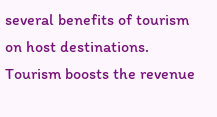several benefits of tourism on host destinations. Tourism boosts the revenue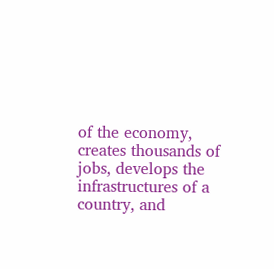of the economy, creates thousands of jobs, develops the infrastructures of a country, and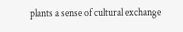plants a sense of cultural exchange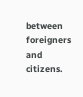between foreigners and citizens.